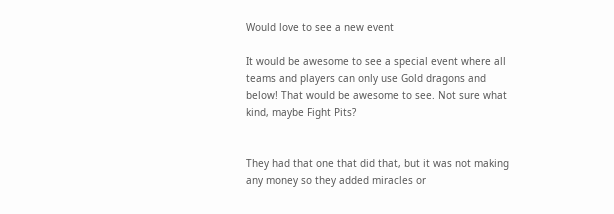Would love to see a new event

It would be awesome to see a special event where all teams and players can only use Gold dragons and below! That would be awesome to see. Not sure what kind, maybe Fight Pits?


They had that one that did that, but it was not making any money so they added miracles or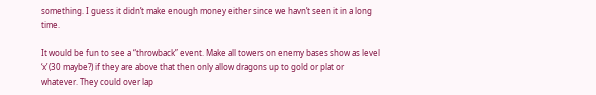something. I guess it didn’t make enough money either since we havn’t seen it in a long time.

It would be fun to see a “throwback” event. Make all towers on enemy bases show as level ‘x’ (30 maybe?) if they are above that then only allow dragons up to gold or plat or whatever. They could over lap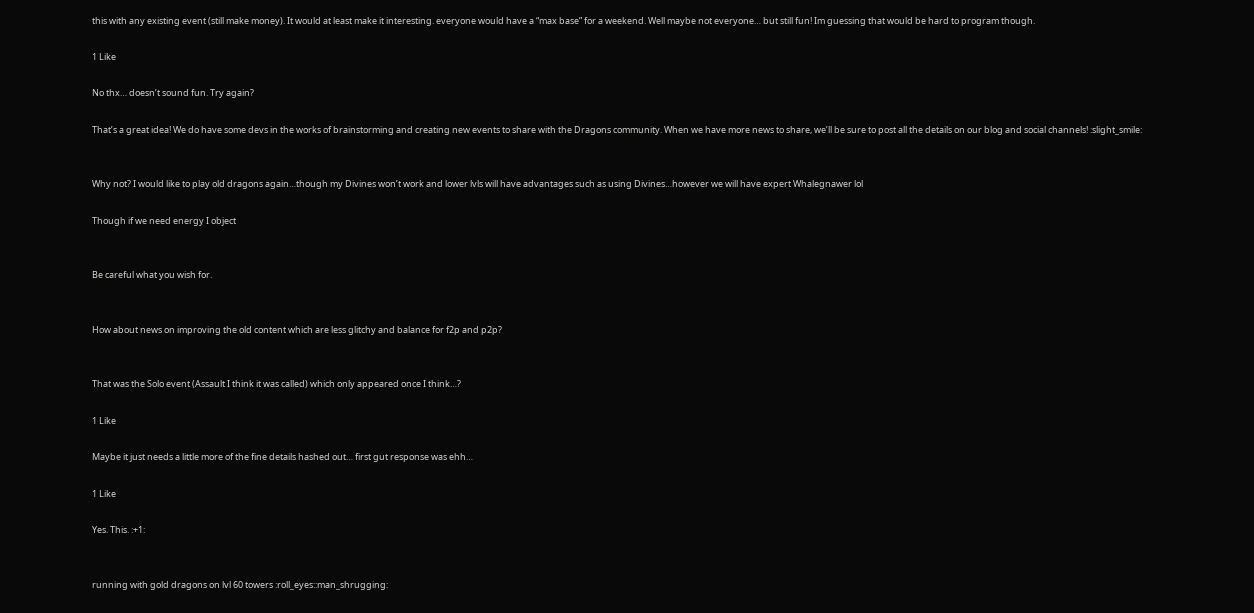this with any existing event (still make money). It would at least make it interesting. everyone would have a “max base” for a weekend. Well maybe not everyone… but still fun! Im guessing that would be hard to program though.

1 Like

No thx… doesn’t sound fun. Try again?

That’s a great idea! We do have some devs in the works of brainstorming and creating new events to share with the Dragons community. When we have more news to share, we’ll be sure to post all the details on our blog and social channels! :slight_smile:


Why not? I would like to play old dragons again…though my Divines won’t work and lower lvls will have advantages such as using Divines…however we will have expert Whalegnawer lol

Though if we need energy I object


Be careful what you wish for.


How about news on improving the old content which are less glitchy and balance for f2p and p2p?


That was the Solo event (Assault I think it was called) which only appeared once I think…?

1 Like

Maybe it just needs a little more of the fine details hashed out… first gut response was ehh…

1 Like

Yes. This. :+1:


running with gold dragons on lvl 60 towers :roll_eyes::man_shrugging: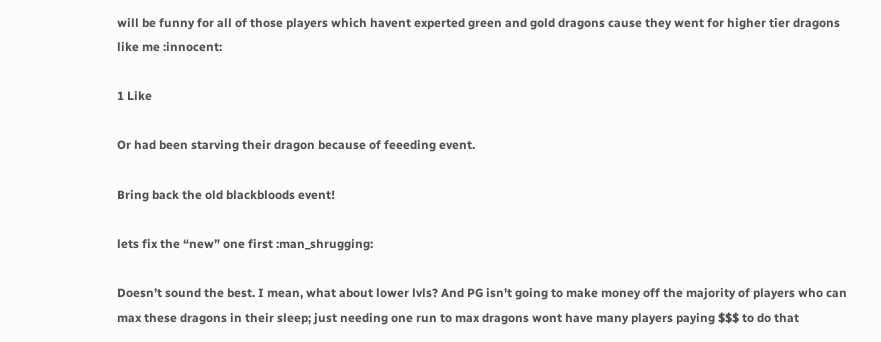will be funny for all of those players which havent experted green and gold dragons cause they went for higher tier dragons like me :innocent:

1 Like

Or had been starving their dragon because of feeeding event.

Bring back the old blackbloods event!

lets fix the “new” one first :man_shrugging:

Doesn’t sound the best. I mean, what about lower lvls? And PG isn’t going to make money off the majority of players who can max these dragons in their sleep; just needing one run to max dragons wont have many players paying $$$ to do that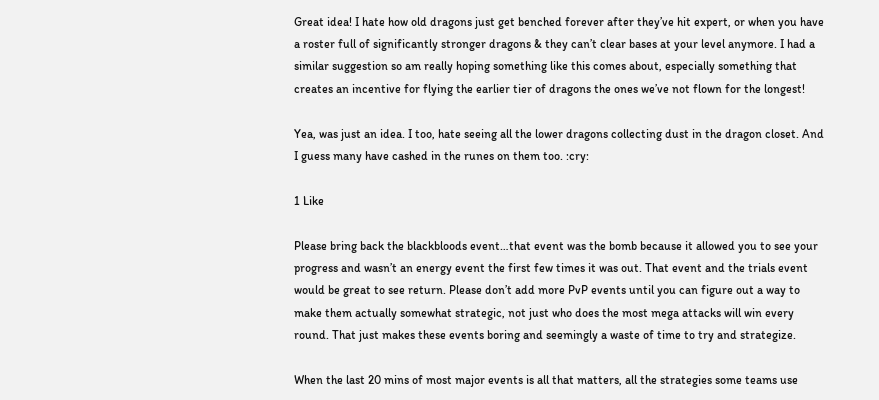Great idea! I hate how old dragons just get benched forever after they’ve hit expert, or when you have a roster full of significantly stronger dragons & they can’t clear bases at your level anymore. I had a similar suggestion so am really hoping something like this comes about, especially something that creates an incentive for flying the earlier tier of dragons the ones we’ve not flown for the longest!

Yea, was just an idea. I too, hate seeing all the lower dragons collecting dust in the dragon closet. And I guess many have cashed in the runes on them too. :cry:

1 Like

Please bring back the blackbloods event…that event was the bomb because it allowed you to see your progress and wasn’t an energy event the first few times it was out. That event and the trials event would be great to see return. Please don’t add more PvP events until you can figure out a way to make them actually somewhat strategic, not just who does the most mega attacks will win every round. That just makes these events boring and seemingly a waste of time to try and strategize.

When the last 20 mins of most major events is all that matters, all the strategies some teams use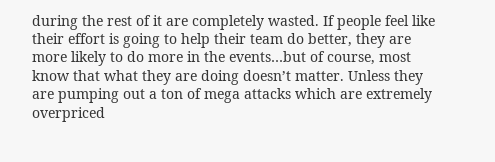during the rest of it are completely wasted. If people feel like their effort is going to help their team do better, they are more likely to do more in the events…but of course, most know that what they are doing doesn’t matter. Unless they are pumping out a ton of mega attacks which are extremely overpriced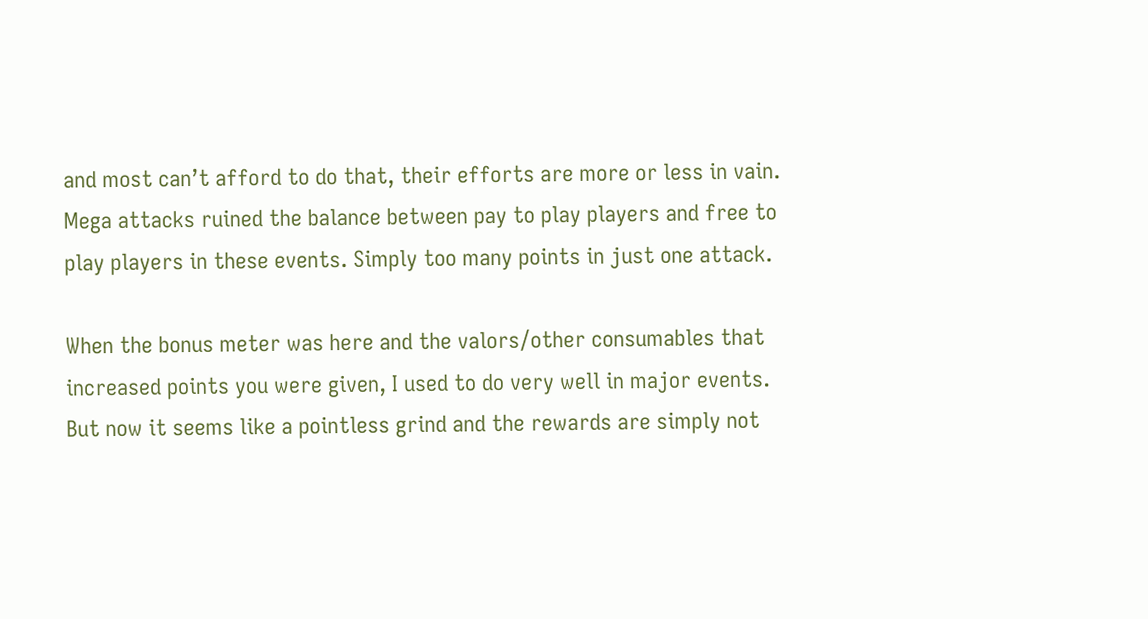and most can’t afford to do that, their efforts are more or less in vain. Mega attacks ruined the balance between pay to play players and free to play players in these events. Simply too many points in just one attack.

When the bonus meter was here and the valors/other consumables that increased points you were given, I used to do very well in major events. But now it seems like a pointless grind and the rewards are simply not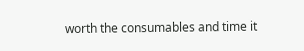worth the consumables and time it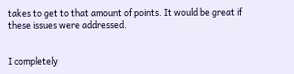takes to get to that amount of points. It would be great if these issues were addressed.


I completely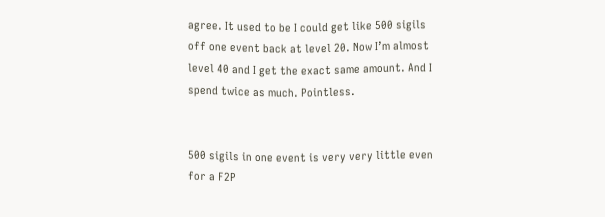agree. It used to be I could get like 500 sigils off one event back at level 20. Now I’m almost level 40 and I get the exact same amount. And I spend twice as much. Pointless.


500 sigils in one event is very very little even for a F2P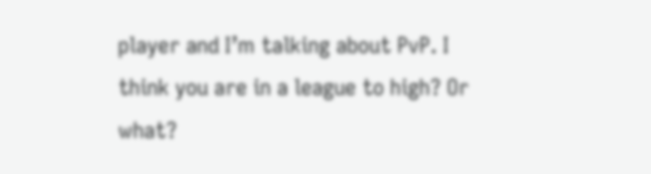player and I’m talking about PvP. I think you are in a league to high? Or what?